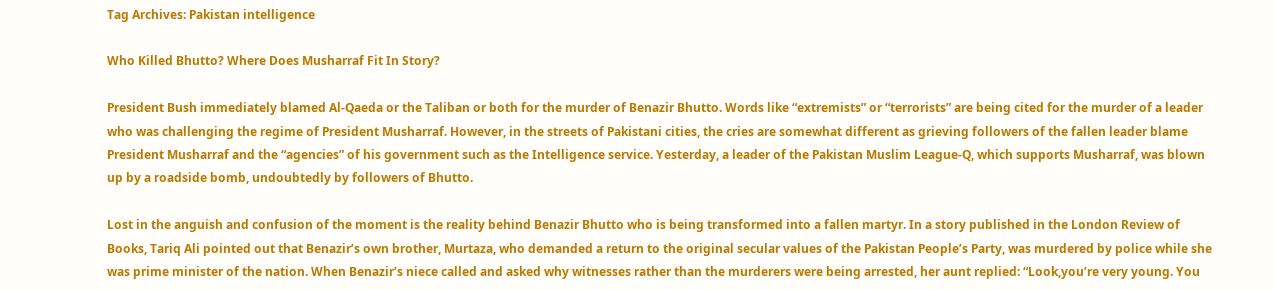Tag Archives: Pakistan intelligence

Who Killed Bhutto? Where Does Musharraf Fit In Story?

President Bush immediately blamed Al-Qaeda or the Taliban or both for the murder of Benazir Bhutto. Words like “extremists” or “terrorists” are being cited for the murder of a leader who was challenging the regime of President Musharraf. However, in the streets of Pakistani cities, the cries are somewhat different as grieving followers of the fallen leader blame President Musharraf and the “agencies” of his government such as the Intelligence service. Yesterday, a leader of the Pakistan Muslim League-Q, which supports Musharraf, was blown up by a roadside bomb, undoubtedly by followers of Bhutto.

Lost in the anguish and confusion of the moment is the reality behind Benazir Bhutto who is being transformed into a fallen martyr. In a story published in the London Review of Books, Tariq Ali pointed out that Benazir’s own brother, Murtaza, who demanded a return to the original secular values of the Pakistan People’s Party, was murdered by police while she was prime minister of the nation. When Benazir’s niece called and asked why witnesses rather than the murderers were being arrested, her aunt replied: “Look,you’re very young. You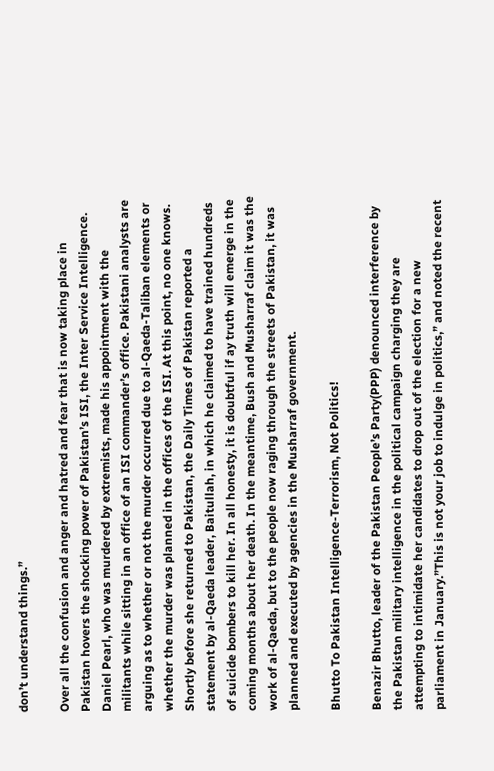don’t understand things.”

Over all the confusion and anger and hatred and fear that is now taking place in Pakistan hovers the shocking power of Pakistan’s ISI, the Inter Service Intelligence. Daniel Pearl, who was murdered by extremists, made his appointment with the militants while sitting in an office of an ISI commander’s office. Pakistani analysts are arguing as to whether or not the murder occurred due to al-Qaeda-Taliban elements or whether the murder was planned in the offices of the ISI. At this point, no one knows. Shortly before she returned to Pakistan, the Daily Times of Pakistan reported a statement by al-Qaeda leader, Baitullah, in which he claimed to have trained hundreds of suicide bombers to kill her. In all honesty, it is doubtful if ay truth will emerge in the coming months about her death. In the meantime, Bush and Musharraf claim it was the work of al-Qaeda, but to the people now raging through the streets of Pakistan, it was planned and executed by agencies in the Musharraf government.

Bhutto To Pakistan Intelligence-Terrorism, Not Politics!

Benazir Bhutto, leader of the Pakistan People’s Party(PPP) denounced interference by the Pakistan military intelligence in the political campaign charging they are attempting to intimidate her candidates to drop out of the election for a new parliament in January.”This is not your job to indulge in politics,” and noted the recent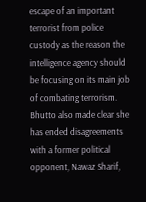escape of an important terrorist from police custody as the reason the intelligence agency should be focusing on its main job of combating terrorism. Bhutto also made clear she has ended disagreements with a former political opponent, Nawaz Sharif,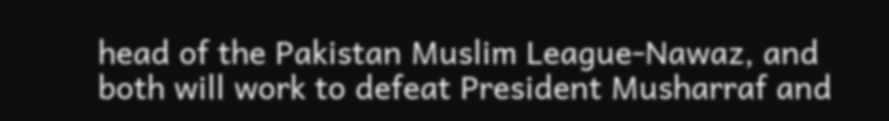head of the Pakistan Muslim League-Nawaz, and both will work to defeat President Musharraf and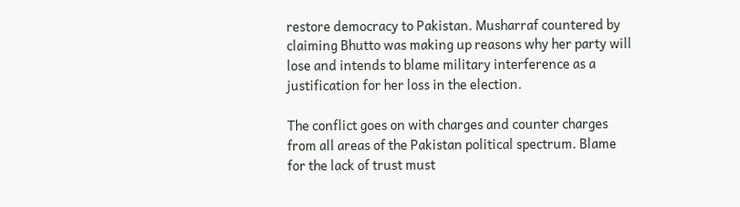restore democracy to Pakistan. Musharraf countered by claiming Bhutto was making up reasons why her party will lose and intends to blame military interference as a justification for her loss in the election.

The conflict goes on with charges and counter charges from all areas of the Pakistan political spectrum. Blame for the lack of trust must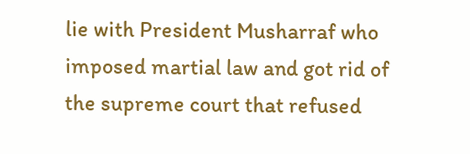lie with President Musharraf who imposed martial law and got rid of the supreme court that refused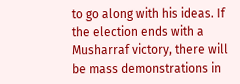to go along with his ideas. If the election ends with a Musharraf victory, there will be mass demonstrations in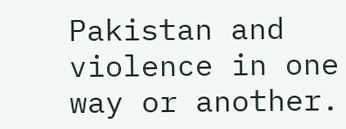Pakistan and violence in one way or another.